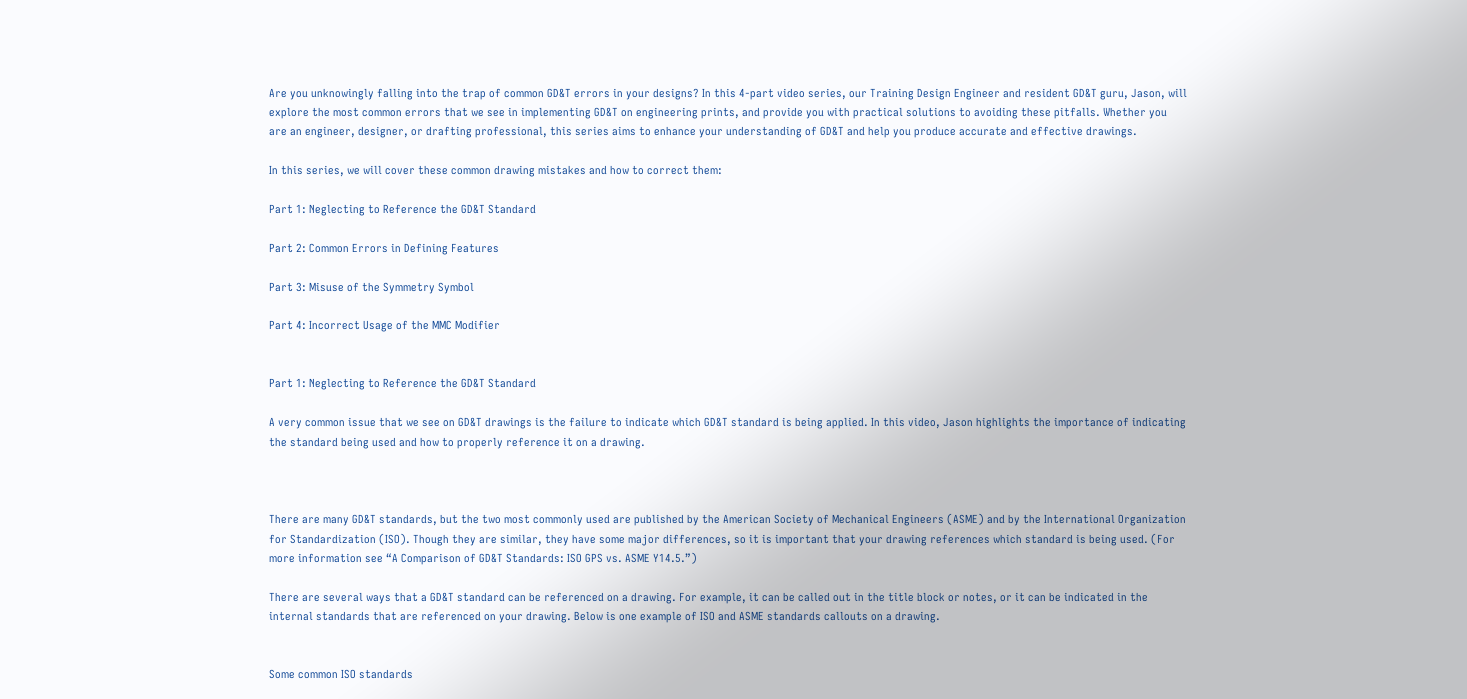Are you unknowingly falling into the trap of common GD&T errors in your designs? In this 4-part video series, our Training Design Engineer and resident GD&T guru, Jason, will explore the most common errors that we see in implementing GD&T on engineering prints, and provide you with practical solutions to avoiding these pitfalls. Whether you are an engineer, designer, or drafting professional, this series aims to enhance your understanding of GD&T and help you produce accurate and effective drawings.

In this series, we will cover these common drawing mistakes and how to correct them:

Part 1: Neglecting to Reference the GD&T Standard

Part 2: Common Errors in Defining Features

Part 3: Misuse of the Symmetry Symbol

Part 4: Incorrect Usage of the MMC Modifier


Part 1: Neglecting to Reference the GD&T Standard

A very common issue that we see on GD&T drawings is the failure to indicate which GD&T standard is being applied. In this video, Jason highlights the importance of indicating the standard being used and how to properly reference it on a drawing.



There are many GD&T standards, but the two most commonly used are published by the American Society of Mechanical Engineers (ASME) and by the International Organization for Standardization (ISO). Though they are similar, they have some major differences, so it is important that your drawing references which standard is being used. (For more information see “A Comparison of GD&T Standards: ISO GPS vs. ASME Y14.5.”)

There are several ways that a GD&T standard can be referenced on a drawing. For example, it can be called out in the title block or notes, or it can be indicated in the internal standards that are referenced on your drawing. Below is one example of ISO and ASME standards callouts on a drawing.


Some common ISO standards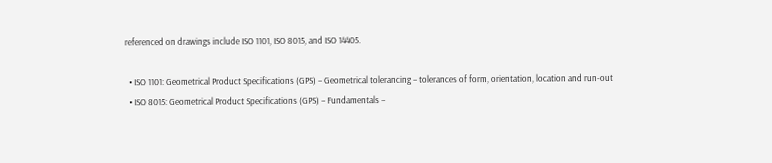referenced on drawings include ISO 1101, ISO 8015, and ISO 14405.

  • ISO 1101: Geometrical Product Specifications (GPS) – Geometrical tolerancing – tolerances of form, orientation, location and run-out
  • ISO 8015: Geometrical Product Specifications (GPS) – Fundamentals –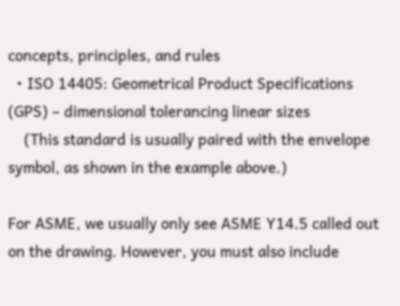concepts, principles, and rules
  • ISO 14405: Geometrical Product Specifications (GPS) – dimensional tolerancing linear sizes
    (This standard is usually paired with the envelope symbol, as shown in the example above.)

For ASME, we usually only see ASME Y14.5 called out on the drawing. However, you must also include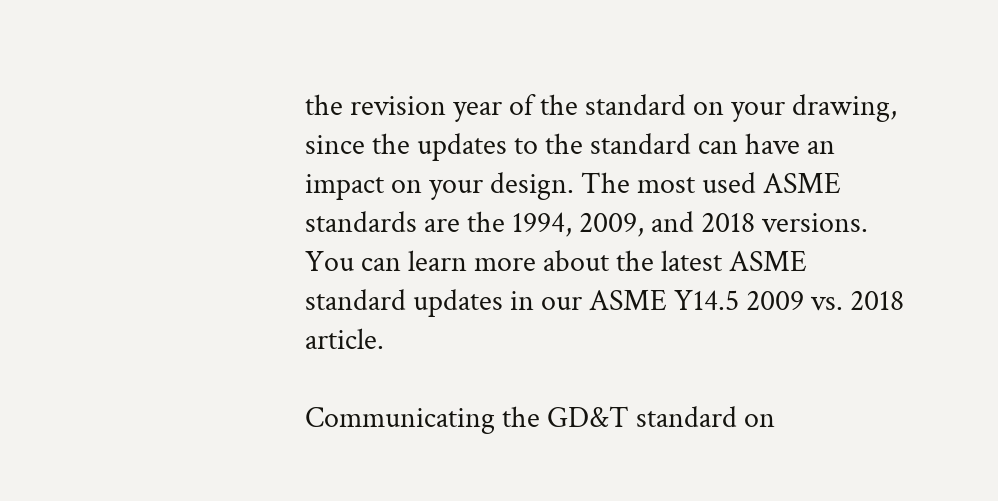the revision year of the standard on your drawing, since the updates to the standard can have an impact on your design. The most used ASME standards are the 1994, 2009, and 2018 versions. You can learn more about the latest ASME standard updates in our ASME Y14.5 2009 vs. 2018 article.

Communicating the GD&T standard on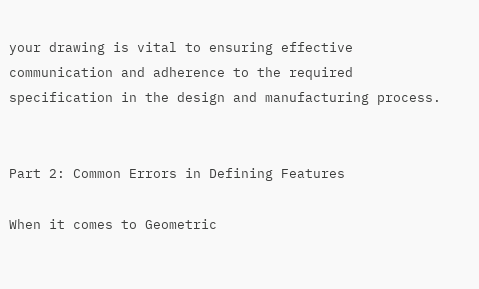your drawing is vital to ensuring effective communication and adherence to the required specification in the design and manufacturing process.


Part 2: Common Errors in Defining Features

When it comes to Geometric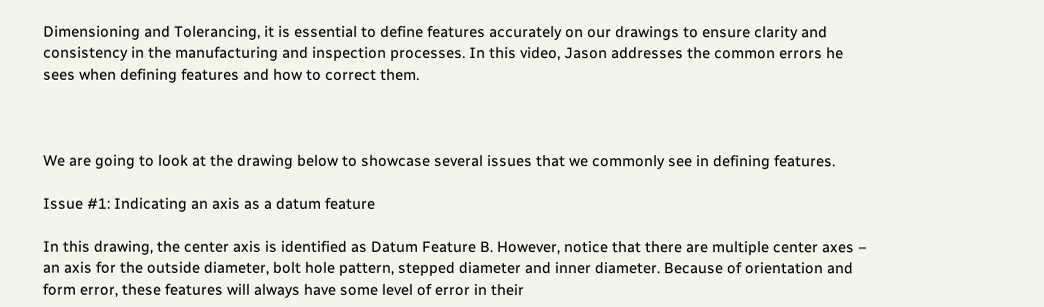Dimensioning and Tolerancing, it is essential to define features accurately on our drawings to ensure clarity and consistency in the manufacturing and inspection processes. In this video, Jason addresses the common errors he sees when defining features and how to correct them.



We are going to look at the drawing below to showcase several issues that we commonly see in defining features.

Issue #1: Indicating an axis as a datum feature

In this drawing, the center axis is identified as Datum Feature B. However, notice that there are multiple center axes – an axis for the outside diameter, bolt hole pattern, stepped diameter and inner diameter. Because of orientation and form error, these features will always have some level of error in their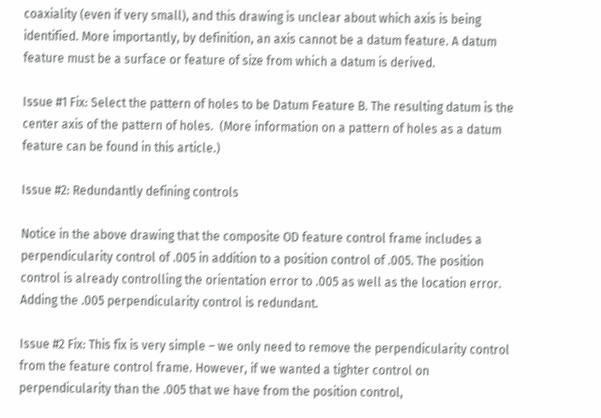coaxiality (even if very small), and this drawing is unclear about which axis is being identified. More importantly, by definition, an axis cannot be a datum feature. A datum feature must be a surface or feature of size from which a datum is derived.

Issue #1 Fix: Select the pattern of holes to be Datum Feature B. The resulting datum is the center axis of the pattern of holes.  (More information on a pattern of holes as a datum feature can be found in this article.)

Issue #2: Redundantly defining controls

Notice in the above drawing that the composite OD feature control frame includes a perpendicularity control of .005 in addition to a position control of .005. The position control is already controlling the orientation error to .005 as well as the location error. Adding the .005 perpendicularity control is redundant.

Issue #2 Fix: This fix is very simple – we only need to remove the perpendicularity control from the feature control frame. However, if we wanted a tighter control on perpendicularity than the .005 that we have from the position control,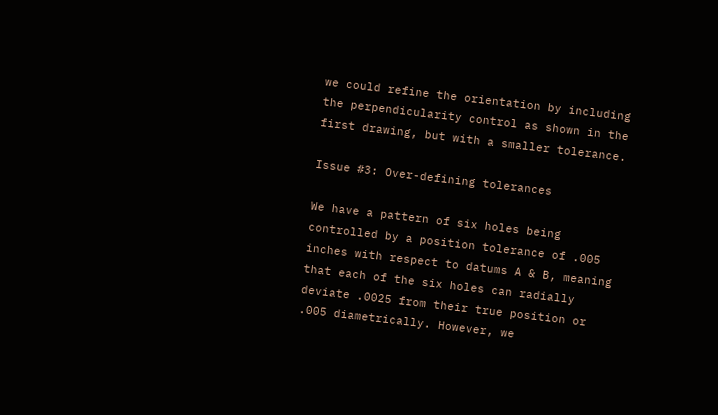we could refine the orientation by including the perpendicularity control as shown in the first drawing, but with a smaller tolerance.

Issue #3: Over-defining tolerances

We have a pattern of six holes being controlled by a position tolerance of .005 inches with respect to datums A & B, meaning that each of the six holes can radially deviate .0025 from their true position or .005 diametrically. However, we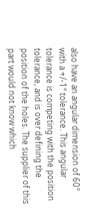also have an angular dimension of 60° with a +/-1° tolerance. This angular tolerance is competing with the position tolerance, and is over defining the position of the holes. The supplier of this part would not know which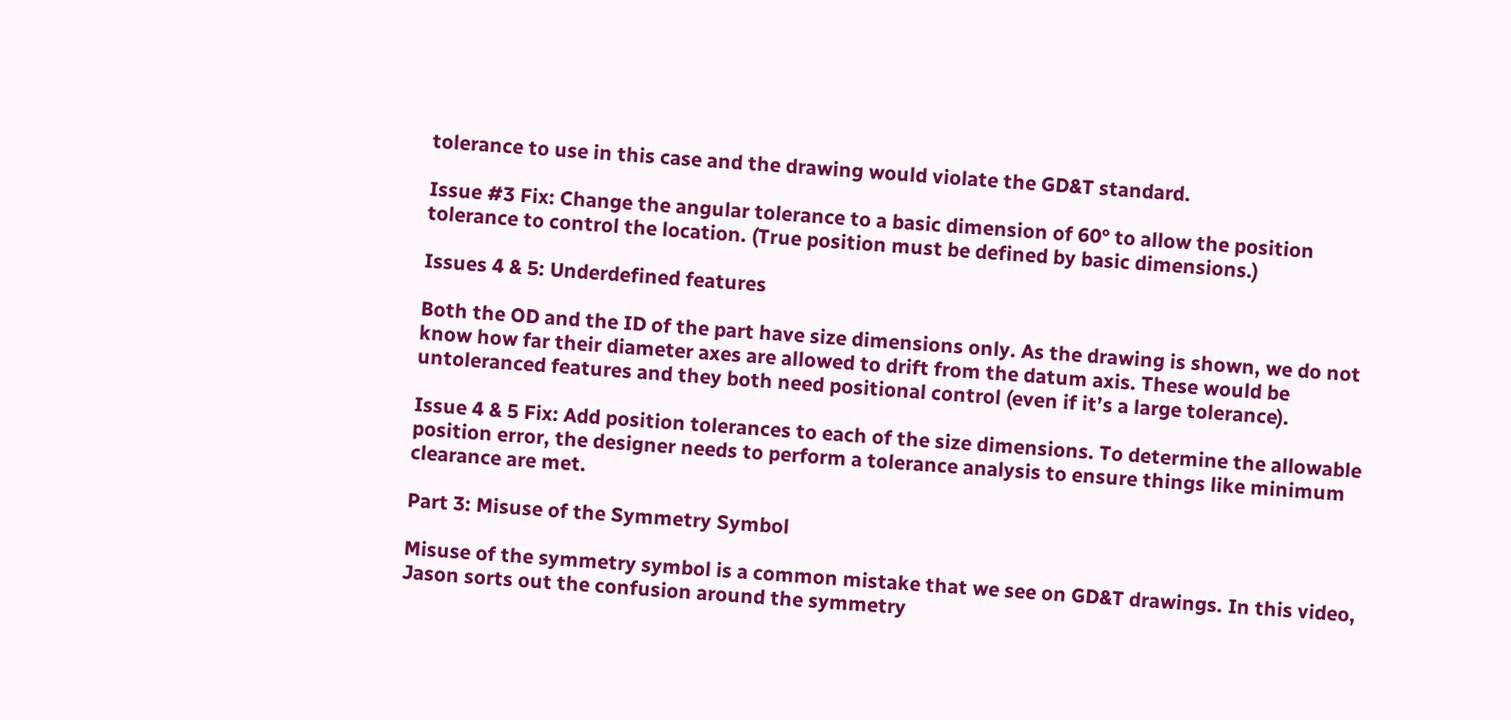tolerance to use in this case and the drawing would violate the GD&T standard.

Issue #3 Fix: Change the angular tolerance to a basic dimension of 60° to allow the position tolerance to control the location. (True position must be defined by basic dimensions.)

Issues 4 & 5: Underdefined features

Both the OD and the ID of the part have size dimensions only. As the drawing is shown, we do not know how far their diameter axes are allowed to drift from the datum axis. These would be untoleranced features and they both need positional control (even if it’s a large tolerance).

Issue 4 & 5 Fix: Add position tolerances to each of the size dimensions. To determine the allowable position error, the designer needs to perform a tolerance analysis to ensure things like minimum clearance are met.

Part 3: Misuse of the Symmetry Symbol

Misuse of the symmetry symbol is a common mistake that we see on GD&T drawings. In this video, Jason sorts out the confusion around the symmetry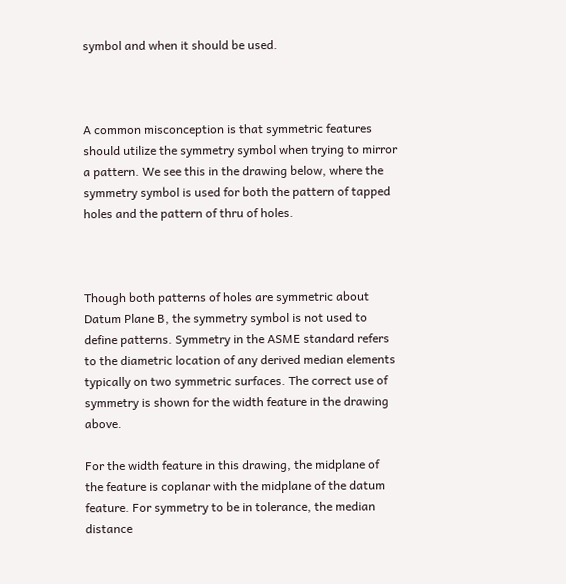symbol and when it should be used.



A common misconception is that symmetric features should utilize the symmetry symbol when trying to mirror a pattern. We see this in the drawing below, where the symmetry symbol is used for both the pattern of tapped holes and the pattern of thru of holes.



Though both patterns of holes are symmetric about Datum Plane B, the symmetry symbol is not used to define patterns. Symmetry in the ASME standard refers to the diametric location of any derived median elements typically on two symmetric surfaces. The correct use of symmetry is shown for the width feature in the drawing above.

For the width feature in this drawing, the midplane of the feature is coplanar with the midplane of the datum feature. For symmetry to be in tolerance, the median distance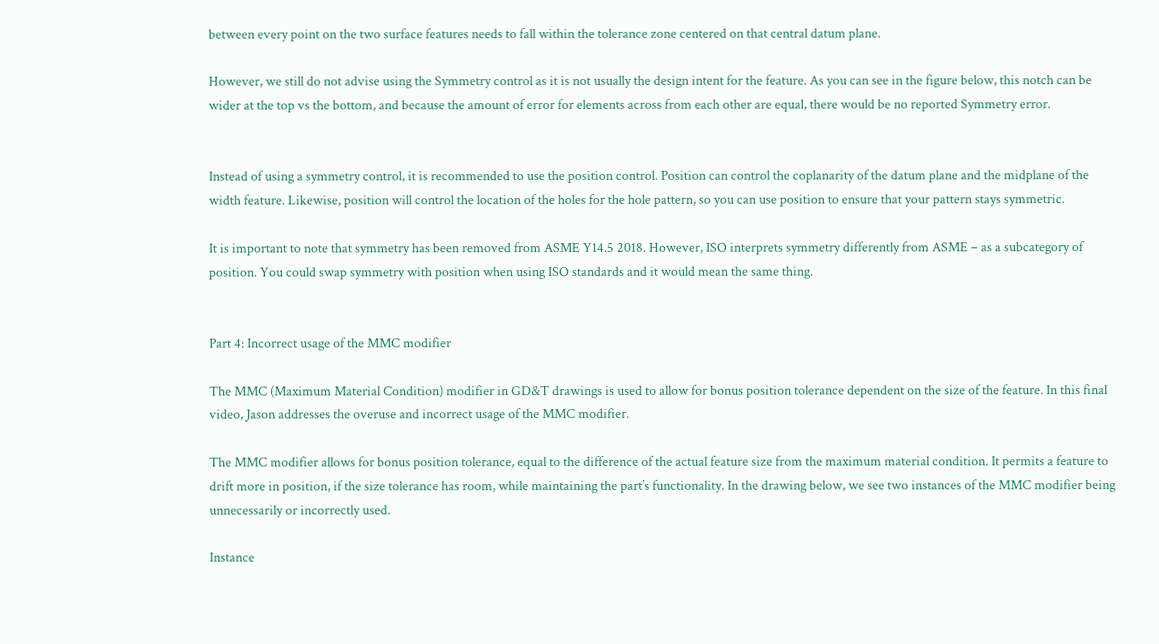between every point on the two surface features needs to fall within the tolerance zone centered on that central datum plane.

However, we still do not advise using the Symmetry control as it is not usually the design intent for the feature. As you can see in the figure below, this notch can be wider at the top vs the bottom, and because the amount of error for elements across from each other are equal, there would be no reported Symmetry error.


Instead of using a symmetry control, it is recommended to use the position control. Position can control the coplanarity of the datum plane and the midplane of the width feature. Likewise, position will control the location of the holes for the hole pattern, so you can use position to ensure that your pattern stays symmetric.

It is important to note that symmetry has been removed from ASME Y14.5 2018. However, ISO interprets symmetry differently from ASME – as a subcategory of position. You could swap symmetry with position when using ISO standards and it would mean the same thing.


Part 4: Incorrect usage of the MMC modifier

The MMC (Maximum Material Condition) modifier in GD&T drawings is used to allow for bonus position tolerance dependent on the size of the feature. In this final video, Jason addresses the overuse and incorrect usage of the MMC modifier.

The MMC modifier allows for bonus position tolerance, equal to the difference of the actual feature size from the maximum material condition. It permits a feature to drift more in position, if the size tolerance has room, while maintaining the part’s functionality. In the drawing below, we see two instances of the MMC modifier being unnecessarily or incorrectly used.

Instance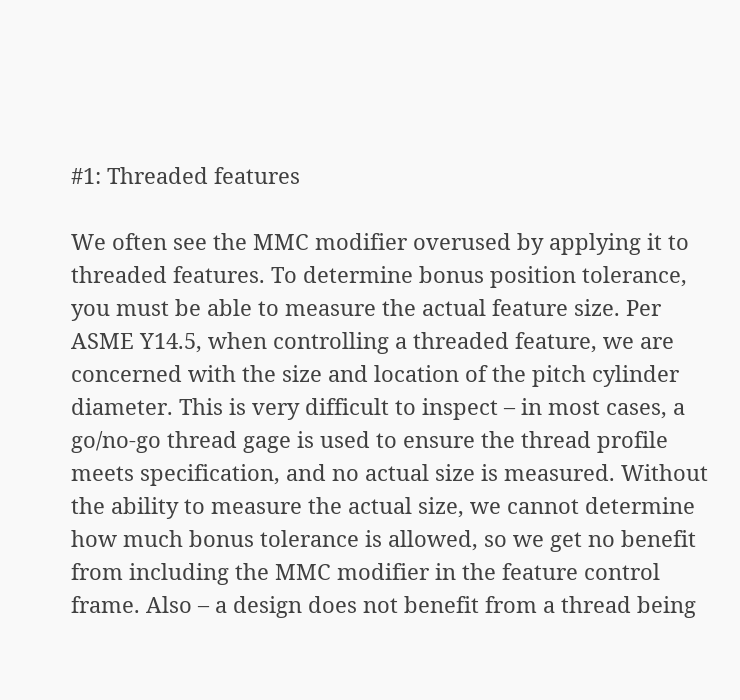#1: Threaded features

We often see the MMC modifier overused by applying it to threaded features. To determine bonus position tolerance, you must be able to measure the actual feature size. Per ASME Y14.5, when controlling a threaded feature, we are concerned with the size and location of the pitch cylinder diameter. This is very difficult to inspect – in most cases, a go/no-go thread gage is used to ensure the thread profile meets specification, and no actual size is measured. Without the ability to measure the actual size, we cannot determine how much bonus tolerance is allowed, so we get no benefit from including the MMC modifier in the feature control frame. Also – a design does not benefit from a thread being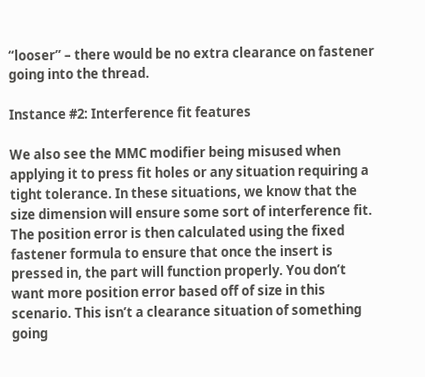“looser” – there would be no extra clearance on fastener going into the thread.

Instance #2: Interference fit features

We also see the MMC modifier being misused when applying it to press fit holes or any situation requiring a tight tolerance. In these situations, we know that the size dimension will ensure some sort of interference fit. The position error is then calculated using the fixed fastener formula to ensure that once the insert is pressed in, the part will function properly. You don’t want more position error based off of size in this scenario. This isn’t a clearance situation of something going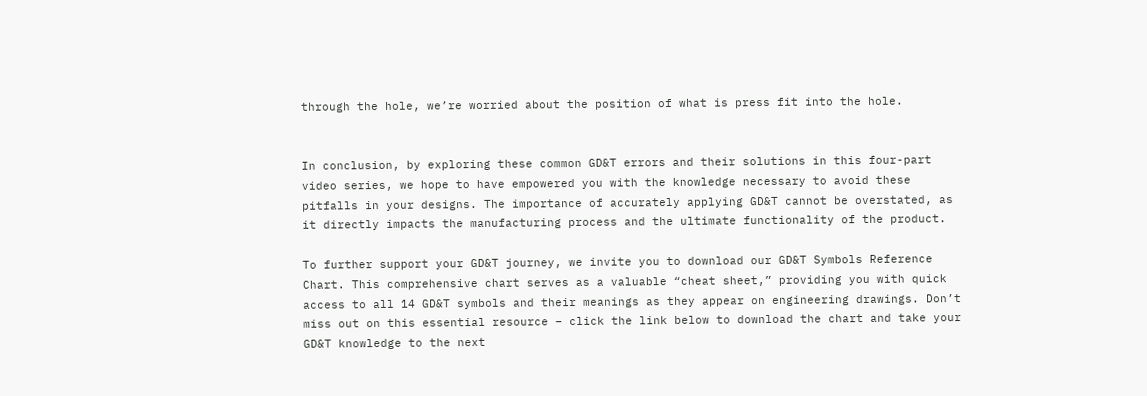through the hole, we’re worried about the position of what is press fit into the hole.


In conclusion, by exploring these common GD&T errors and their solutions in this four-part video series, we hope to have empowered you with the knowledge necessary to avoid these pitfalls in your designs. The importance of accurately applying GD&T cannot be overstated, as it directly impacts the manufacturing process and the ultimate functionality of the product.

To further support your GD&T journey, we invite you to download our GD&T Symbols Reference Chart. This comprehensive chart serves as a valuable “cheat sheet,” providing you with quick access to all 14 GD&T symbols and their meanings as they appear on engineering drawings. Don’t miss out on this essential resource – click the link below to download the chart and take your GD&T knowledge to the next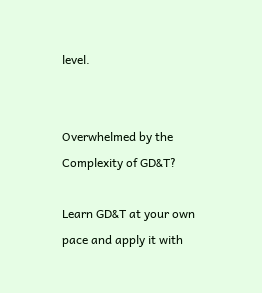level.


Overwhelmed by the Complexity of GD&T?

Learn GD&T at your own pace and apply it with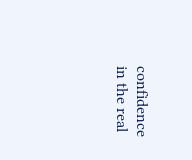confidence in the real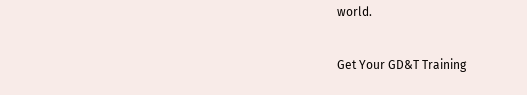world.

Get Your GD&T Training